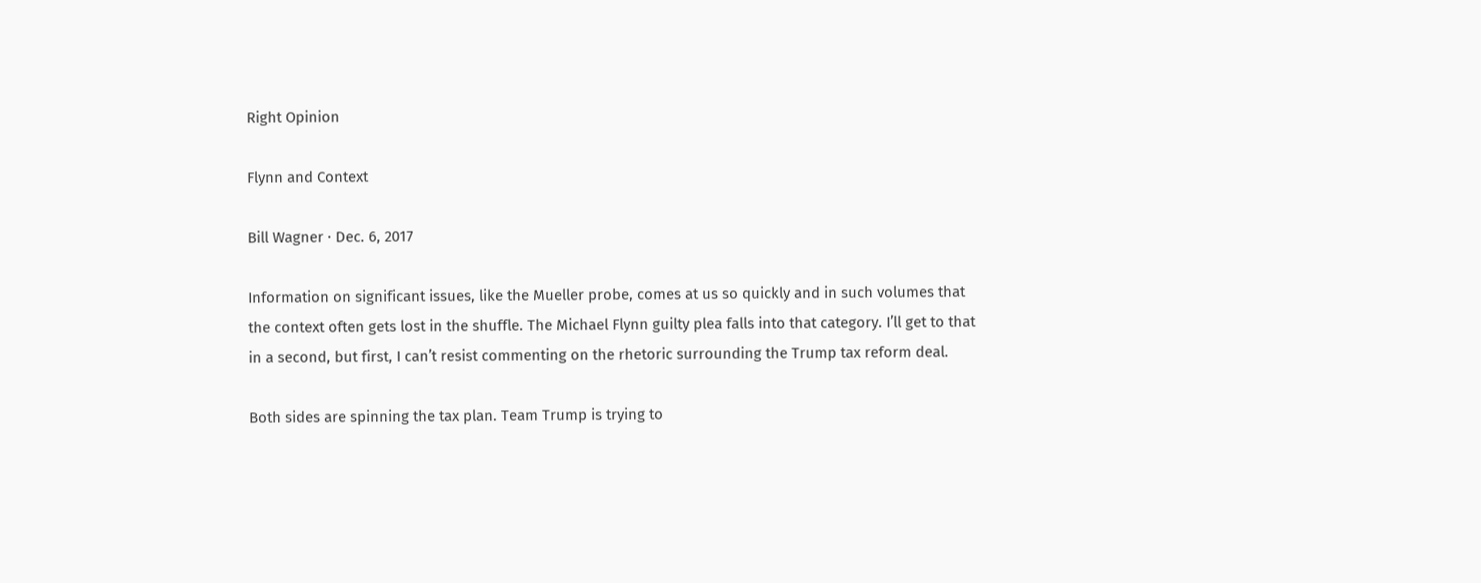Right Opinion

Flynn and Context

Bill Wagner · Dec. 6, 2017

Information on significant issues, like the Mueller probe, comes at us so quickly and in such volumes that the context often gets lost in the shuffle. The Michael Flynn guilty plea falls into that category. I’ll get to that in a second, but first, I can’t resist commenting on the rhetoric surrounding the Trump tax reform deal.

Both sides are spinning the tax plan. Team Trump is trying to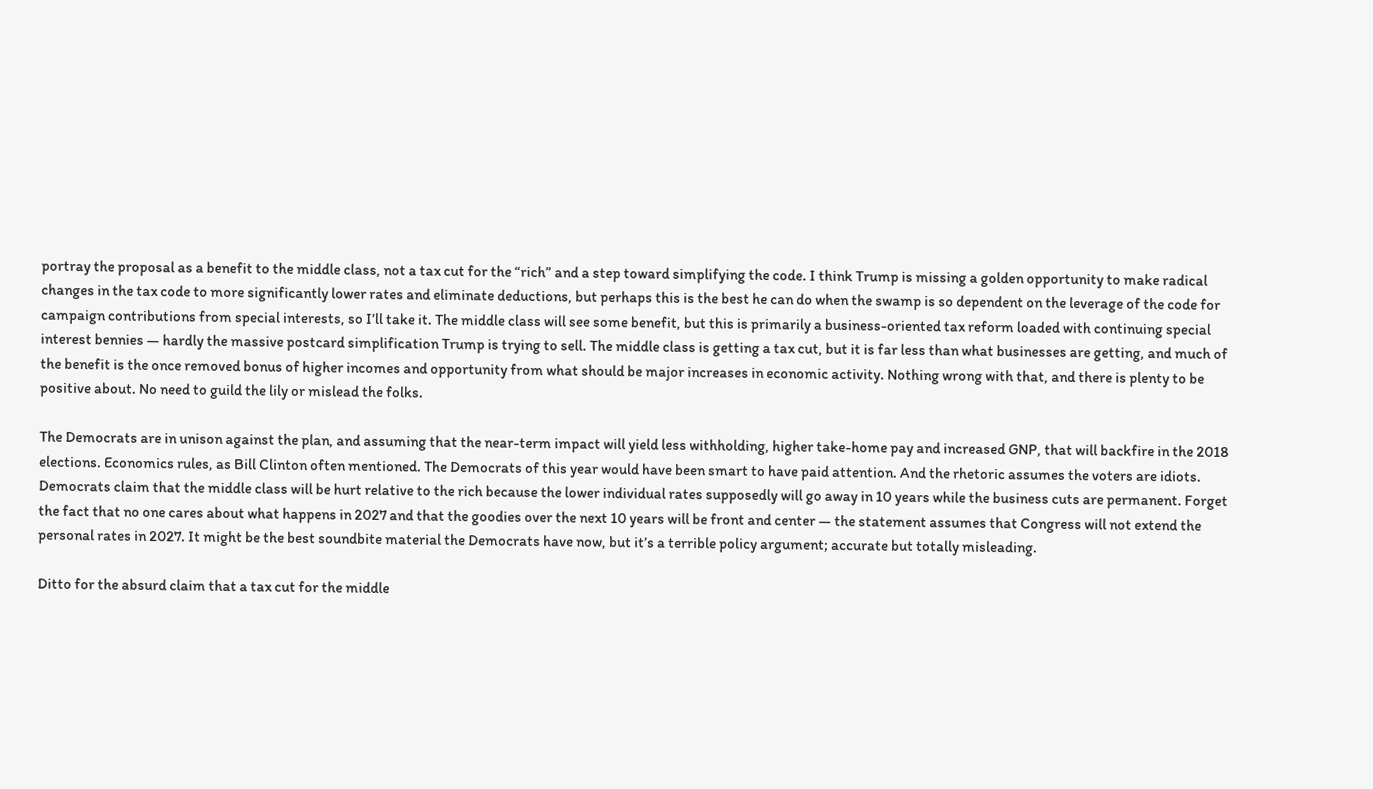portray the proposal as a benefit to the middle class, not a tax cut for the “rich” and a step toward simplifying the code. I think Trump is missing a golden opportunity to make radical changes in the tax code to more significantly lower rates and eliminate deductions, but perhaps this is the best he can do when the swamp is so dependent on the leverage of the code for campaign contributions from special interests, so I’ll take it. The middle class will see some benefit, but this is primarily a business-oriented tax reform loaded with continuing special interest bennies — hardly the massive postcard simplification Trump is trying to sell. The middle class is getting a tax cut, but it is far less than what businesses are getting, and much of the benefit is the once removed bonus of higher incomes and opportunity from what should be major increases in economic activity. Nothing wrong with that, and there is plenty to be positive about. No need to guild the lily or mislead the folks.

The Democrats are in unison against the plan, and assuming that the near-term impact will yield less withholding, higher take-home pay and increased GNP, that will backfire in the 2018 elections. Economics rules, as Bill Clinton often mentioned. The Democrats of this year would have been smart to have paid attention. And the rhetoric assumes the voters are idiots. Democrats claim that the middle class will be hurt relative to the rich because the lower individual rates supposedly will go away in 10 years while the business cuts are permanent. Forget the fact that no one cares about what happens in 2027 and that the goodies over the next 10 years will be front and center — the statement assumes that Congress will not extend the personal rates in 2027. It might be the best soundbite material the Democrats have now, but it’s a terrible policy argument; accurate but totally misleading.

Ditto for the absurd claim that a tax cut for the middle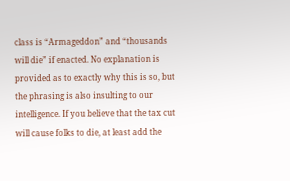class is “Armageddon” and “thousands will die” if enacted. No explanation is provided as to exactly why this is so, but the phrasing is also insulting to our intelligence. If you believe that the tax cut will cause folks to die, at least add the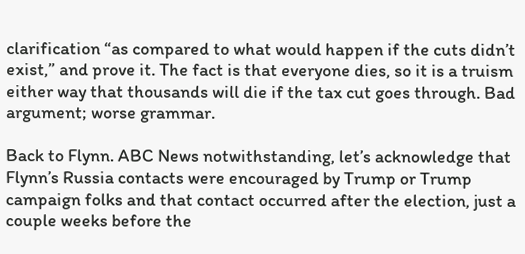clarification “as compared to what would happen if the cuts didn’t exist,” and prove it. The fact is that everyone dies, so it is a truism either way that thousands will die if the tax cut goes through. Bad argument; worse grammar.

Back to Flynn. ABC News notwithstanding, let’s acknowledge that Flynn’s Russia contacts were encouraged by Trump or Trump campaign folks and that contact occurred after the election, just a couple weeks before the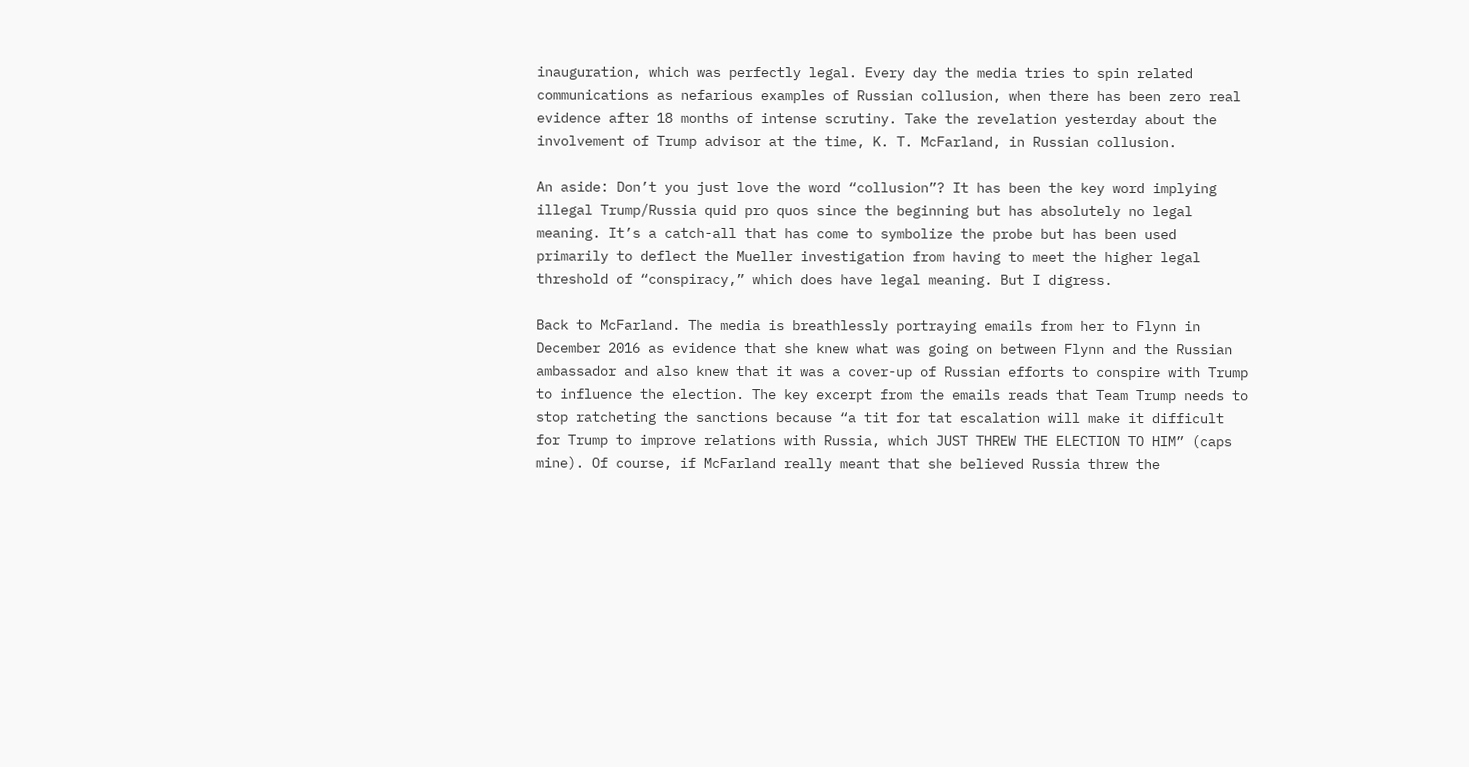inauguration, which was perfectly legal. Every day the media tries to spin related communications as nefarious examples of Russian collusion, when there has been zero real evidence after 18 months of intense scrutiny. Take the revelation yesterday about the involvement of Trump advisor at the time, K. T. McFarland, in Russian collusion.

An aside: Don’t you just love the word “collusion”? It has been the key word implying illegal Trump/Russia quid pro quos since the beginning but has absolutely no legal meaning. It’s a catch-all that has come to symbolize the probe but has been used primarily to deflect the Mueller investigation from having to meet the higher legal threshold of “conspiracy,” which does have legal meaning. But I digress.

Back to McFarland. The media is breathlessly portraying emails from her to Flynn in December 2016 as evidence that she knew what was going on between Flynn and the Russian ambassador and also knew that it was a cover-up of Russian efforts to conspire with Trump to influence the election. The key excerpt from the emails reads that Team Trump needs to stop ratcheting the sanctions because “a tit for tat escalation will make it difficult for Trump to improve relations with Russia, which JUST THREW THE ELECTION TO HIM” (caps mine). Of course, if McFarland really meant that she believed Russia threw the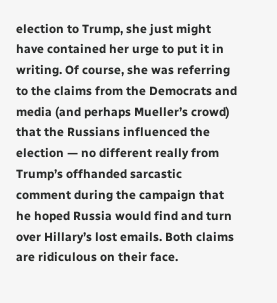election to Trump, she just might have contained her urge to put it in writing. Of course, she was referring to the claims from the Democrats and media (and perhaps Mueller’s crowd) that the Russians influenced the election — no different really from Trump’s offhanded sarcastic comment during the campaign that he hoped Russia would find and turn over Hillary’s lost emails. Both claims are ridiculous on their face.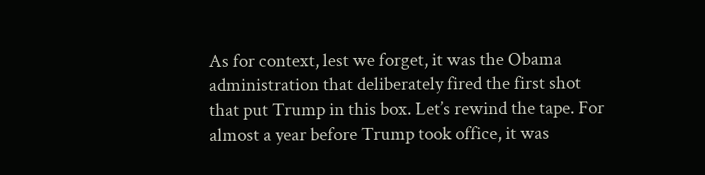As for context, lest we forget, it was the Obama administration that deliberately fired the first shot that put Trump in this box. Let’s rewind the tape. For almost a year before Trump took office, it was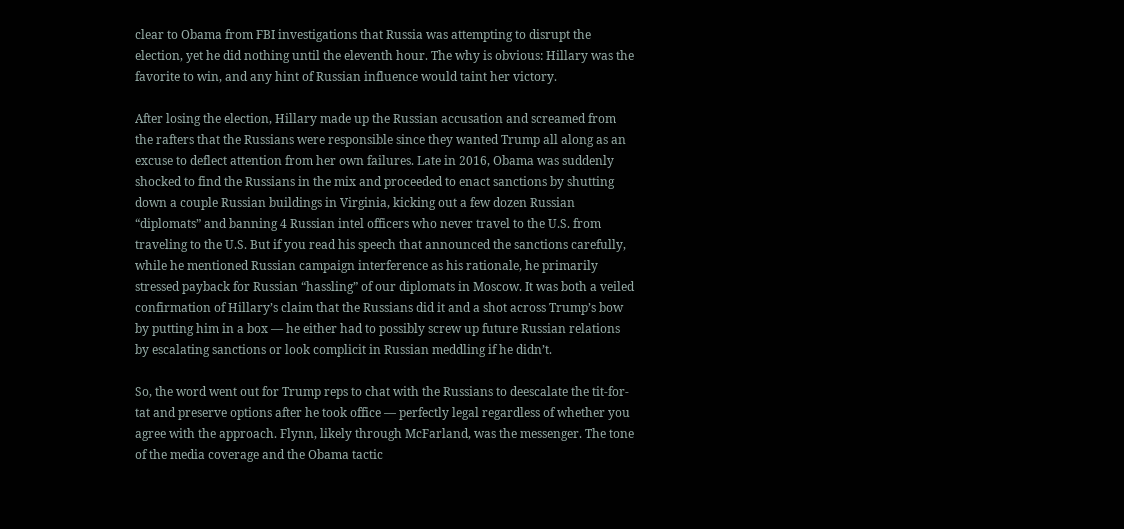clear to Obama from FBI investigations that Russia was attempting to disrupt the election, yet he did nothing until the eleventh hour. The why is obvious: Hillary was the favorite to win, and any hint of Russian influence would taint her victory.

After losing the election, Hillary made up the Russian accusation and screamed from the rafters that the Russians were responsible since they wanted Trump all along as an excuse to deflect attention from her own failures. Late in 2016, Obama was suddenly shocked to find the Russians in the mix and proceeded to enact sanctions by shutting down a couple Russian buildings in Virginia, kicking out a few dozen Russian “diplomats” and banning 4 Russian intel officers who never travel to the U.S. from traveling to the U.S. But if you read his speech that announced the sanctions carefully, while he mentioned Russian campaign interference as his rationale, he primarily stressed payback for Russian “hassling” of our diplomats in Moscow. It was both a veiled confirmation of Hillary’s claim that the Russians did it and a shot across Trump’s bow by putting him in a box — he either had to possibly screw up future Russian relations by escalating sanctions or look complicit in Russian meddling if he didn’t.

So, the word went out for Trump reps to chat with the Russians to deescalate the tit-for-tat and preserve options after he took office — perfectly legal regardless of whether you agree with the approach. Flynn, likely through McFarland, was the messenger. The tone of the media coverage and the Obama tactic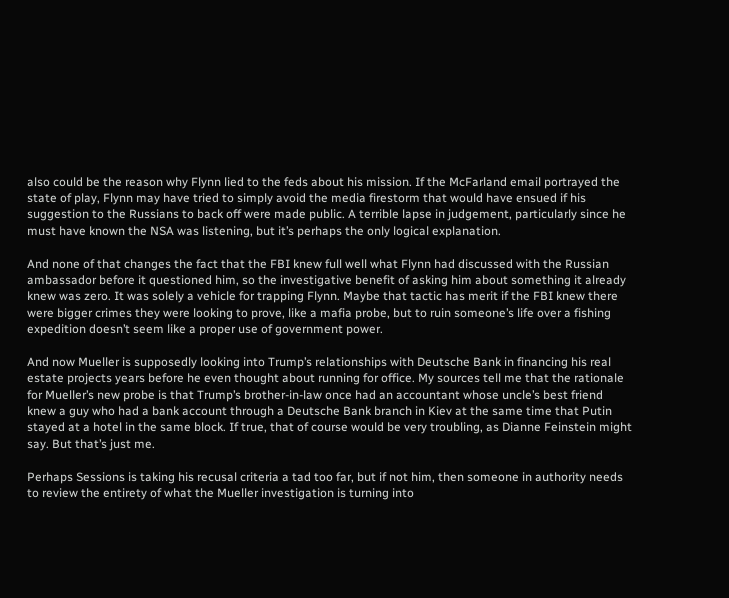also could be the reason why Flynn lied to the feds about his mission. If the McFarland email portrayed the state of play, Flynn may have tried to simply avoid the media firestorm that would have ensued if his suggestion to the Russians to back off were made public. A terrible lapse in judgement, particularly since he must have known the NSA was listening, but it’s perhaps the only logical explanation.

And none of that changes the fact that the FBI knew full well what Flynn had discussed with the Russian ambassador before it questioned him, so the investigative benefit of asking him about something it already knew was zero. It was solely a vehicle for trapping Flynn. Maybe that tactic has merit if the FBI knew there were bigger crimes they were looking to prove, like a mafia probe, but to ruin someone’s life over a fishing expedition doesn’t seem like a proper use of government power.

And now Mueller is supposedly looking into Trump’s relationships with Deutsche Bank in financing his real estate projects years before he even thought about running for office. My sources tell me that the rationale for Mueller’s new probe is that Trump’s brother-in-law once had an accountant whose uncle’s best friend knew a guy who had a bank account through a Deutsche Bank branch in Kiev at the same time that Putin stayed at a hotel in the same block. If true, that of course would be very troubling, as Dianne Feinstein might say. But that’s just me.

Perhaps Sessions is taking his recusal criteria a tad too far, but if not him, then someone in authority needs to review the entirety of what the Mueller investigation is turning into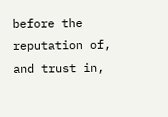before the reputation of, and trust in,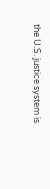the U.S. justice system is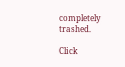completely trashed.

Click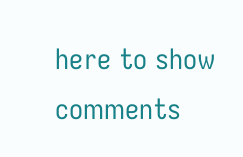here to show comments